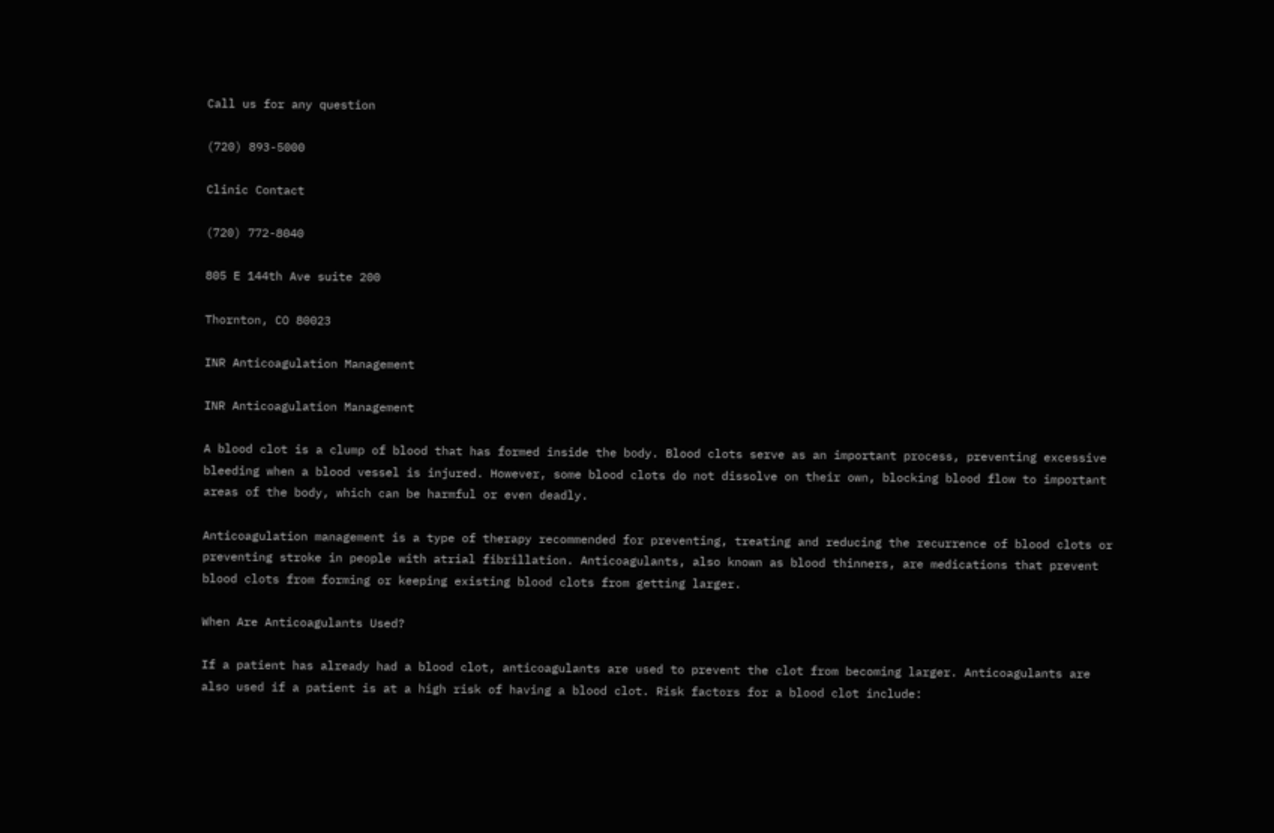Call us for any question

(720) 893-5000

Clinic Contact

(720) 772-8040

805 E 144th Ave suite 200

Thornton, CO 80023

INR Anticoagulation Management

INR Anticoagulation Management

A blood clot is a clump of blood that has formed inside the body. Blood clots serve as an important process, preventing excessive bleeding when a blood vessel is injured. However, some blood clots do not dissolve on their own, blocking blood flow to important areas of the body, which can be harmful or even deadly.

Anticoagulation management is a type of therapy recommended for preventing, treating and reducing the recurrence of blood clots or preventing stroke in people with atrial fibrillation. Anticoagulants, also known as blood thinners, are medications that prevent blood clots from forming or keeping existing blood clots from getting larger.

When Are Anticoagulants Used?

If a patient has already had a blood clot, anticoagulants are used to prevent the clot from becoming larger. Anticoagulants are also used if a patient is at a high risk of having a blood clot. Risk factors for a blood clot include: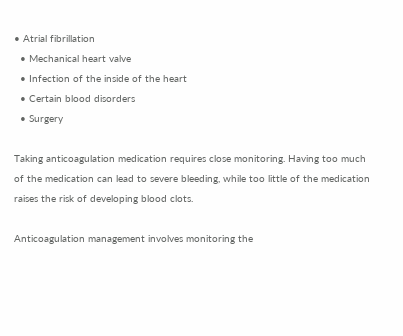• Atrial fibrillation
  • Mechanical heart valve
  • Infection of the inside of the heart
  • Certain blood disorders
  • Surgery

Taking anticoagulation medication requires close monitoring. Having too much of the medication can lead to severe bleeding, while too little of the medication raises the risk of developing blood clots.

Anticoagulation management involves monitoring the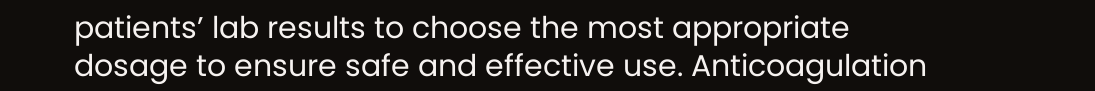patients’ lab results to choose the most appropriate dosage to ensure safe and effective use. Anticoagulation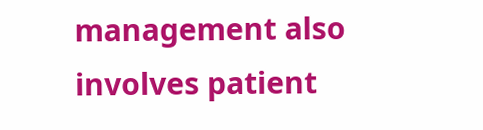management also involves patient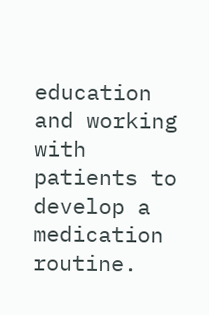education and working with patients to develop a medication routine.